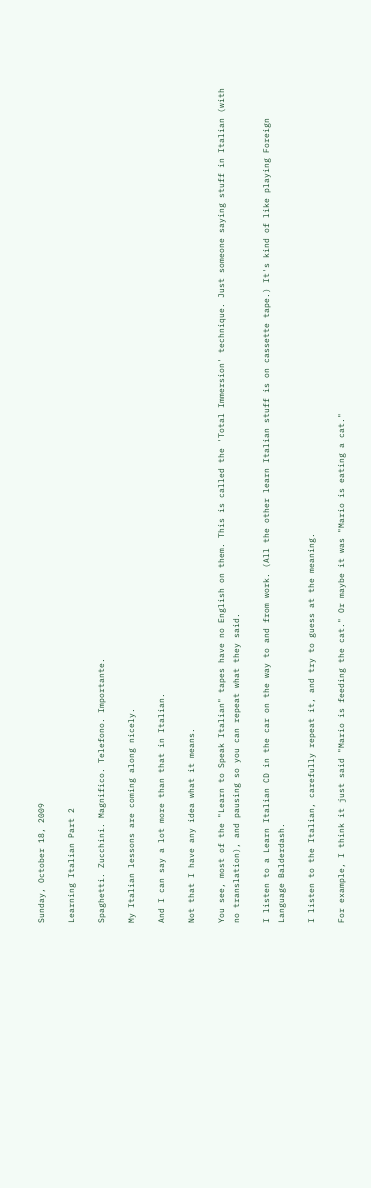Sunday, October 18, 2009

Learning Italian Part 2

Spaghetti. Zucchini. Magnifico. Telefono. Importante.

My Italian lessons are coming along nicely.

And I can say a lot more than that in Italian.

Not that I have any idea what it means.

You see, most of the "Learn to Speak Italian" tapes have no English on them. This is called the 'Total Immersion' technique. Just someone saying stuff in Italian (with no translation), and pausing so you can repeat what they said.

I listen to a Learn Italian CD in the car on the way to and from work. (All the other learn Italian stuff is on cassette tape.) It's kind of like playing Foreign Language Balderdash.

I listen to the Italian, carefully repeat it, and try to guess at the meaning.

For example, I think it just said "Mario is feeding the cat." Or maybe it was "Mario is eating a cat."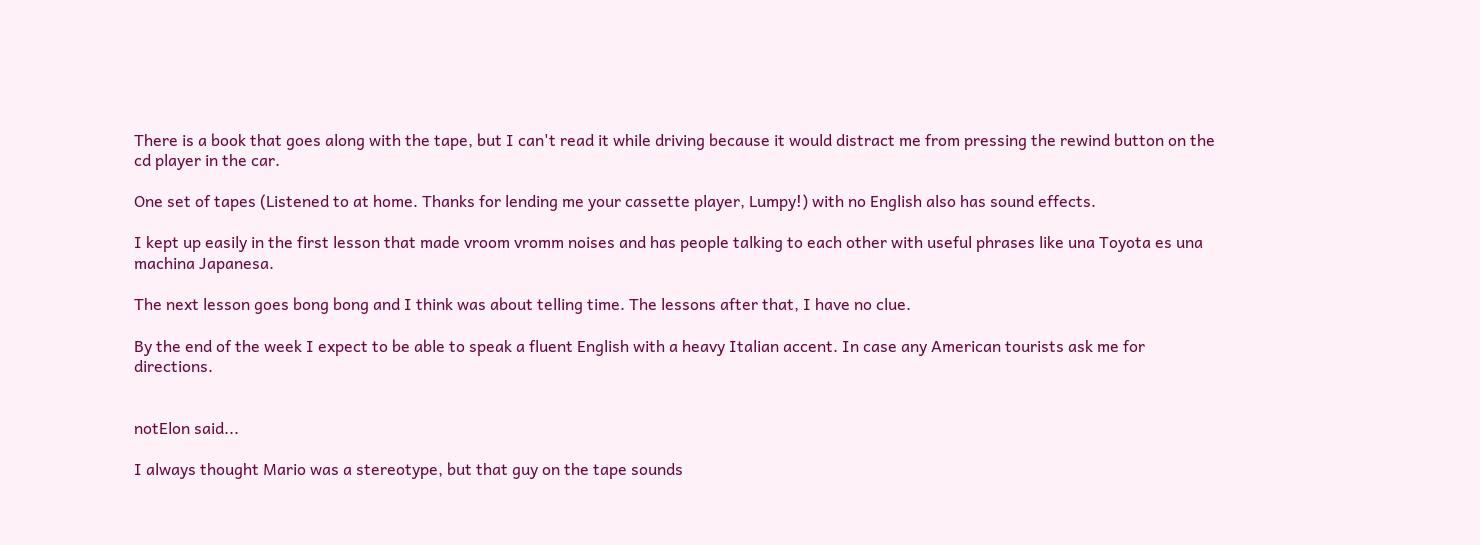There is a book that goes along with the tape, but I can't read it while driving because it would distract me from pressing the rewind button on the cd player in the car.

One set of tapes (Listened to at home. Thanks for lending me your cassette player, Lumpy!) with no English also has sound effects.

I kept up easily in the first lesson that made vroom vromm noises and has people talking to each other with useful phrases like una Toyota es una machina Japanesa.

The next lesson goes bong bong and I think was about telling time. The lessons after that, I have no clue.

By the end of the week I expect to be able to speak a fluent English with a heavy Italian accent. In case any American tourists ask me for directions.


notElon said...

I always thought Mario was a stereotype, but that guy on the tape sounds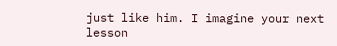just like him. I imagine your next lesson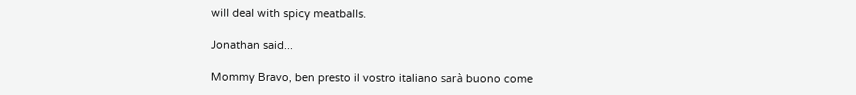will deal with spicy meatballs.

Jonathan said...

Mommy Bravo, ben presto il vostro italiano sarà buono come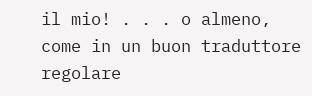il mio! . . . o almeno, come in un buon traduttore regolare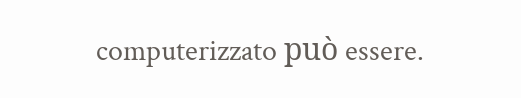computerizzato può essere.